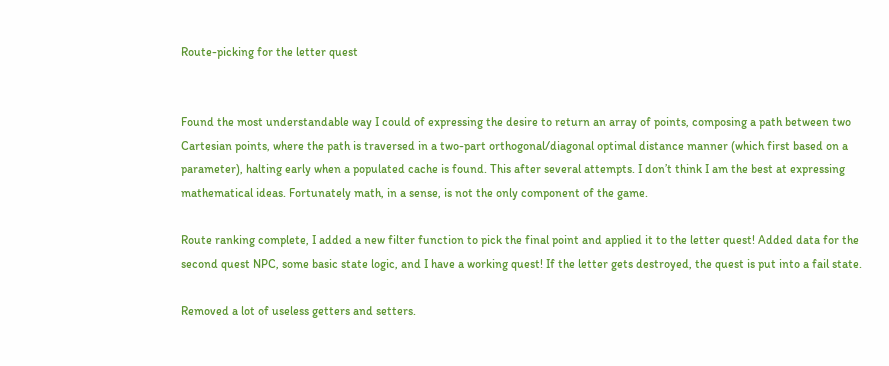Route-picking for the letter quest


Found the most understandable way I could of expressing the desire to return an array of points, composing a path between two Cartesian points, where the path is traversed in a two-part orthogonal/diagonal optimal distance manner (which first based on a parameter), halting early when a populated cache is found. This after several attempts. I don’t think I am the best at expressing mathematical ideas. Fortunately math, in a sense, is not the only component of the game.

Route ranking complete, I added a new filter function to pick the final point and applied it to the letter quest! Added data for the second quest NPC, some basic state logic, and I have a working quest! If the letter gets destroyed, the quest is put into a fail state.

Removed a lot of useless getters and setters.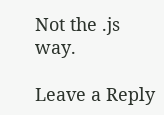Not the .js way.

Leave a Reply